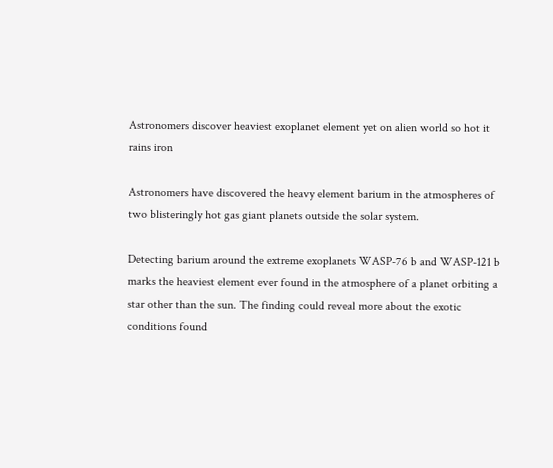Astronomers discover heaviest exoplanet element yet on alien world so hot it rains iron

Astronomers have discovered the heavy element barium in the atmospheres of two blisteringly hot gas giant planets outside the solar system.

Detecting barium around the extreme exoplanets WASP-76 b and WASP-121 b marks the heaviest element ever found in the atmosphere of a planet orbiting a star other than the sun. The finding could reveal more about the exotic conditions found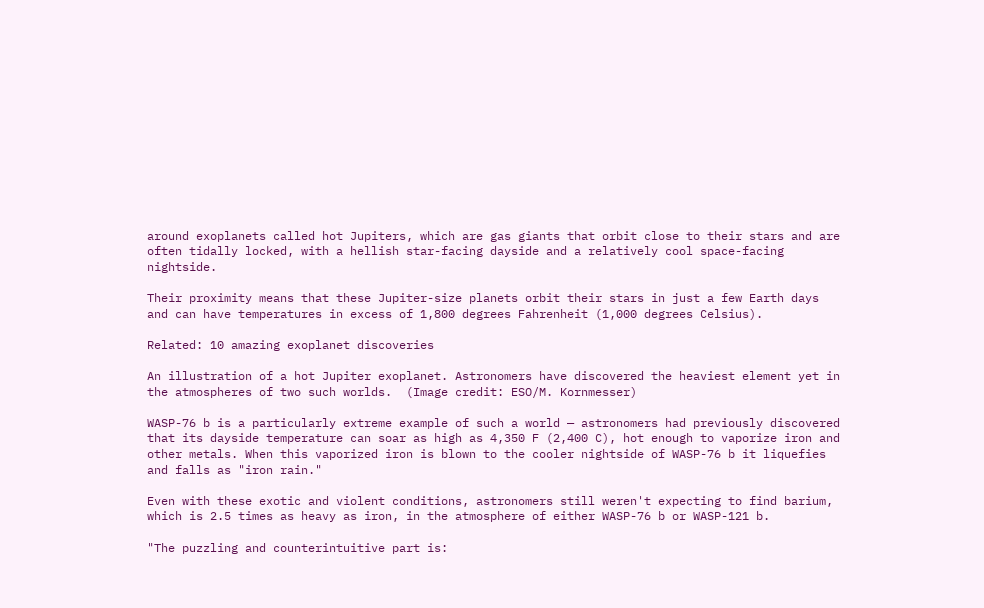around exoplanets called hot Jupiters, which are gas giants that orbit close to their stars and are often tidally locked, with a hellish star-facing dayside and a relatively cool space-facing nightside.

Their proximity means that these Jupiter-size planets orbit their stars in just a few Earth days and can have temperatures in excess of 1,800 degrees Fahrenheit (1,000 degrees Celsius).

Related: 10 amazing exoplanet discoveries

An illustration of a hot Jupiter exoplanet. Astronomers have discovered the heaviest element yet in the atmospheres of two such worlds.  (Image credit: ESO/M. Kornmesser)

WASP-76 b is a particularly extreme example of such a world — astronomers had previously discovered that its dayside temperature can soar as high as 4,350 F (2,400 C), hot enough to vaporize iron and other metals. When this vaporized iron is blown to the cooler nightside of WASP-76 b it liquefies and falls as "iron rain."

Even with these exotic and violent conditions, astronomers still weren't expecting to find barium, which is 2.5 times as heavy as iron, in the atmosphere of either WASP-76 b or WASP-121 b.

"The puzzling and counterintuitive part is: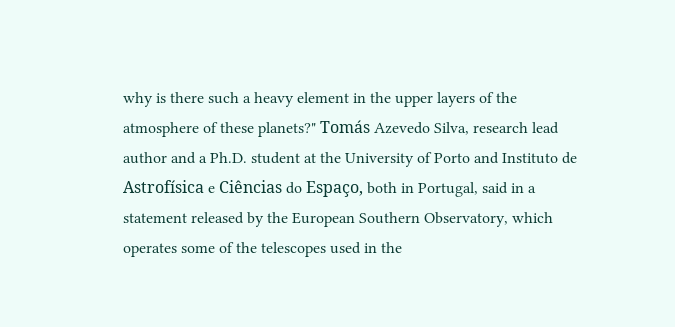why is there such a heavy element in the upper layers of the atmosphere of these planets?" Tomás Azevedo Silva, research lead author and a Ph.D. student at the University of Porto and Instituto de Astrofísica e Ciências do Espaço, both in Portugal, said in a statement released by the European Southern Observatory, which operates some of the telescopes used in the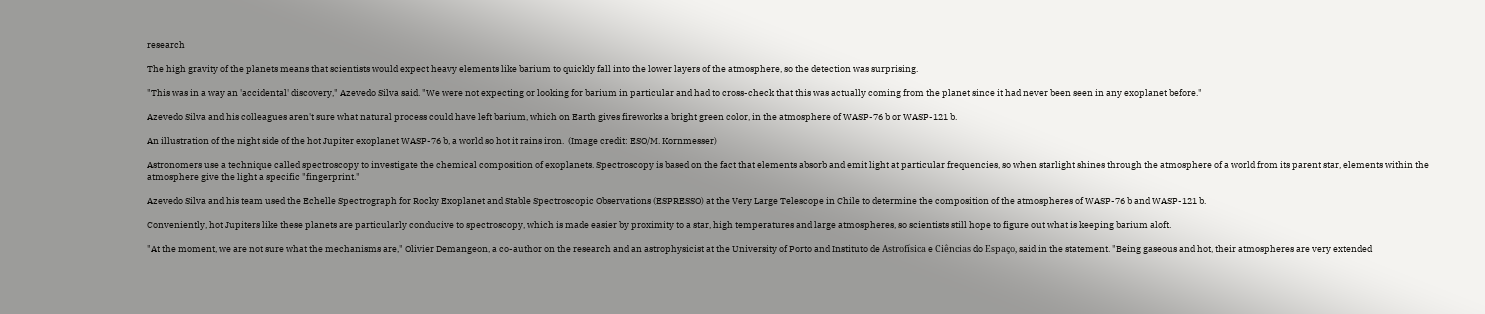research

The high gravity of the planets means that scientists would expect heavy elements like barium to quickly fall into the lower layers of the atmosphere, so the detection was surprising.

"This was in a way an 'accidental' discovery," Azevedo Silva said. "We were not expecting or looking for barium in particular and had to cross-check that this was actually coming from the planet since it had never been seen in any exoplanet before."

Azevedo Silva and his colleagues aren't sure what natural process could have left barium, which on Earth gives fireworks a bright green color, in the atmosphere of WASP-76 b or WASP-121 b.

An illustration of the night side of the hot Jupiter exoplanet WASP-76 b, a world so hot it rains iron.  (Image credit: ESO/M. Kornmesser)

Astronomers use a technique called spectroscopy to investigate the chemical composition of exoplanets. Spectroscopy is based on the fact that elements absorb and emit light at particular frequencies, so when starlight shines through the atmosphere of a world from its parent star, elements within the atmosphere give the light a specific "fingerprint."

Azevedo Silva and his team used the Echelle Spectrograph for Rocky Exoplanet and Stable Spectroscopic Observations (ESPRESSO) at the Very Large Telescope in Chile to determine the composition of the atmospheres of WASP-76 b and WASP-121 b.

Conveniently, hot Jupiters like these planets are particularly conducive to spectroscopy, which is made easier by proximity to a star, high temperatures and large atmospheres, so scientists still hope to figure out what is keeping barium aloft.

"At the moment, we are not sure what the mechanisms are," Olivier Demangeon, a co-author on the research and an astrophysicist at the University of Porto and Instituto de Astrofísica e Ciências do Espaço, said in the statement. "Being gaseous and hot, their atmospheres are very extended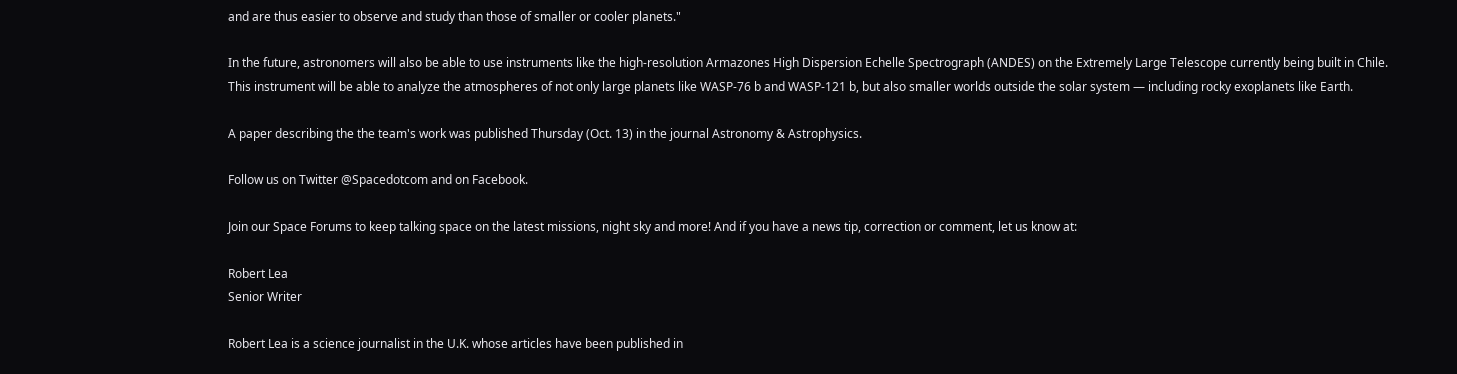and are thus easier to observe and study than those of smaller or cooler planets."

In the future, astronomers will also be able to use instruments like the high-resolution Armazones High Dispersion Echelle Spectrograph (ANDES) on the Extremely Large Telescope currently being built in Chile. This instrument will be able to analyze the atmospheres of not only large planets like WASP-76 b and WASP-121 b, but also smaller worlds outside the solar system — including rocky exoplanets like Earth.

A paper describing the the team's work was published Thursday (Oct. 13) in the journal Astronomy & Astrophysics.

Follow us on Twitter @Spacedotcom and on Facebook.

Join our Space Forums to keep talking space on the latest missions, night sky and more! And if you have a news tip, correction or comment, let us know at:

Robert Lea
Senior Writer

Robert Lea is a science journalist in the U.K. whose articles have been published in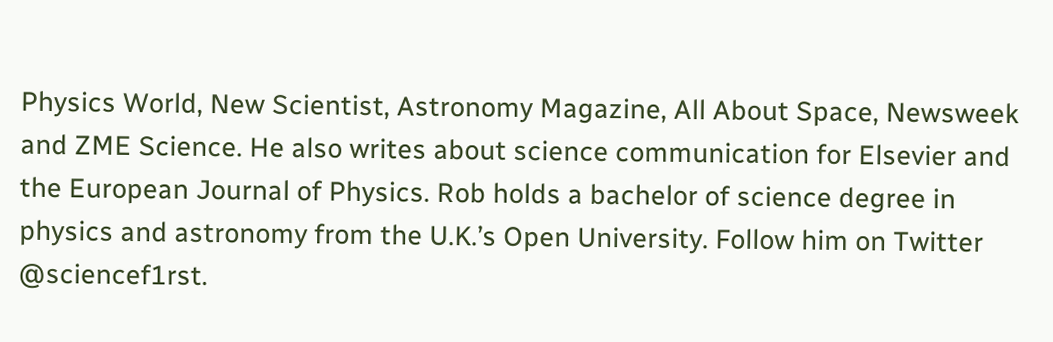Physics World, New Scientist, Astronomy Magazine, All About Space, Newsweek and ZME Science. He also writes about science communication for Elsevier and the European Journal of Physics. Rob holds a bachelor of science degree in physics and astronomy from the U.K.’s Open University. Follow him on Twitter @sciencef1rst.